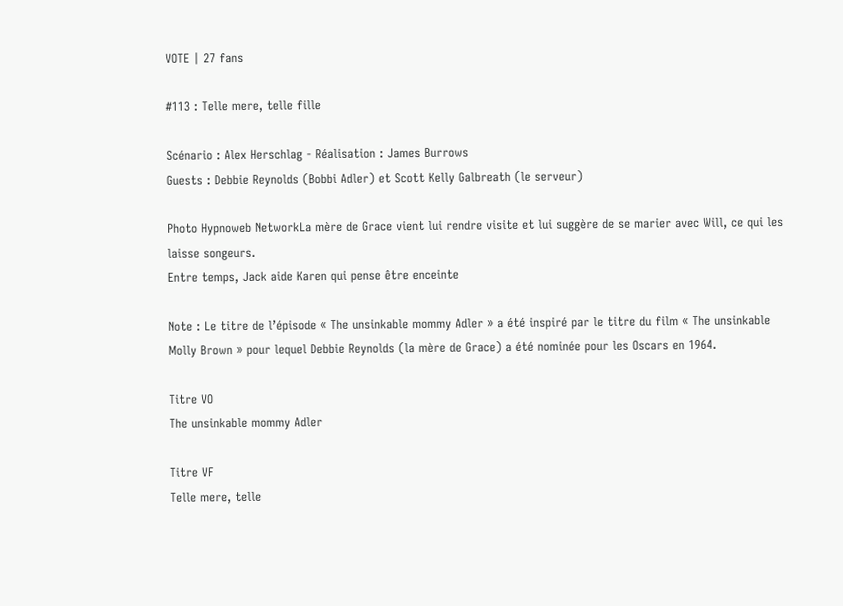VOTE | 27 fans

#113 : Telle mere, telle fille

Scénario : Alex Herschlag - Réalisation : James Burrows
Guests : Debbie Reynolds (Bobbi Adler) et Scott Kelly Galbreath (le serveur)

Photo Hypnoweb NetworkLa mère de Grace vient lui rendre visite et lui suggère de se marier avec Will, ce qui les laisse songeurs.
Entre temps, Jack aide Karen qui pense être enceinte

Note : Le titre de l’épisode « The unsinkable mommy Adler » a été inspiré par le titre du film « The unsinkable Molly Brown » pour lequel Debbie Reynolds (la mère de Grace) a été nominée pour les Oscars en 1964.

Titre VO
The unsinkable mommy Adler

Titre VF
Telle mere, telle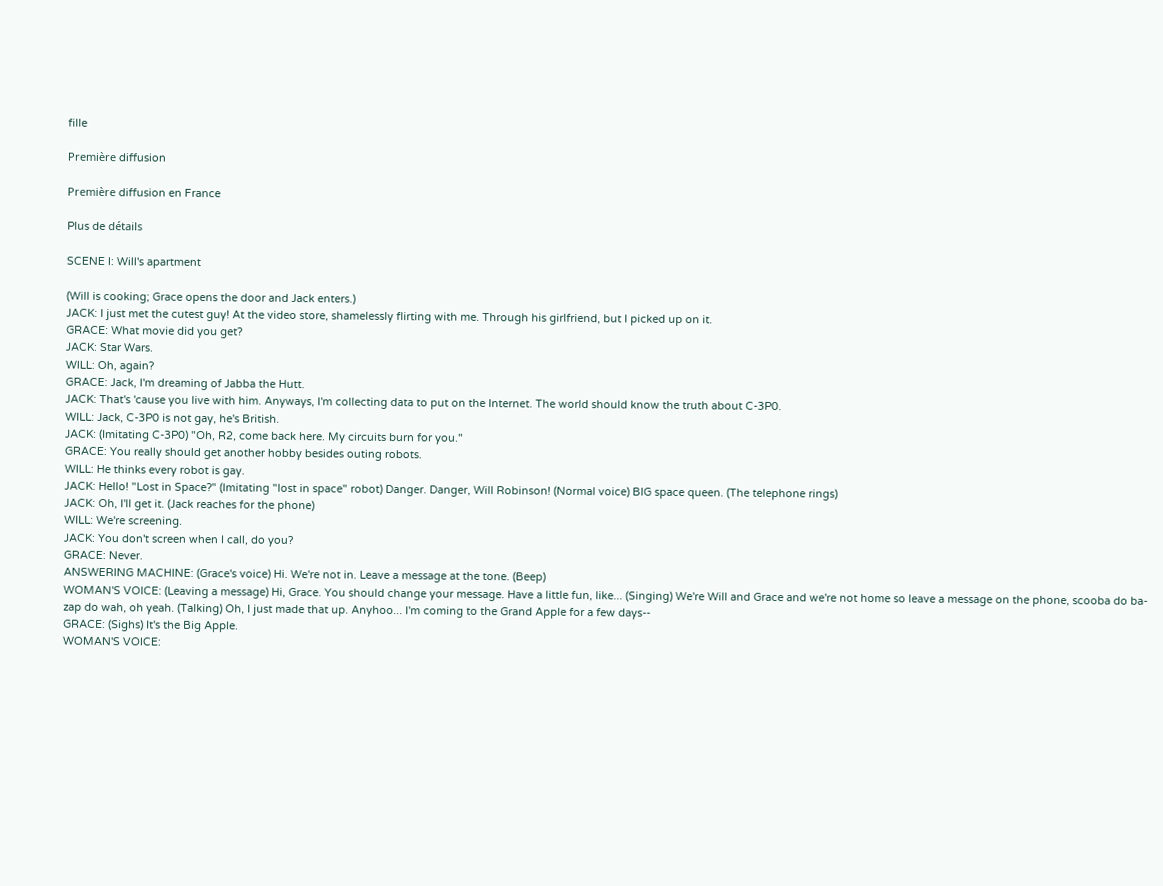fille

Première diffusion

Première diffusion en France

Plus de détails

SCENE I: Will's apartment

(Will is cooking; Grace opens the door and Jack enters.)
JACK: I just met the cutest guy! At the video store, shamelessly flirting with me. Through his girlfriend, but I picked up on it.
GRACE: What movie did you get?
JACK: Star Wars.
WILL: Oh, again?
GRACE: Jack, I'm dreaming of Jabba the Hutt.
JACK: That's 'cause you live with him. Anyways, I'm collecting data to put on the Internet. The world should know the truth about C-3P0.
WILL: Jack, C-3P0 is not gay, he's British.
JACK: (Imitating C-3P0) "Oh, R2, come back here. My circuits burn for you."
GRACE: You really should get another hobby besides outing robots.
WILL: He thinks every robot is gay.
JACK: Hello! "Lost in Space?" (Imitating "lost in space" robot) Danger. Danger, Will Robinson! (Normal voice) BIG space queen. (The telephone rings)
JACK: Oh, I'll get it. (Jack reaches for the phone)
WILL: We're screening.
JACK: You don't screen when I call, do you?
GRACE: Never.
ANSWERING MACHINE: (Grace's voice) Hi. We're not in. Leave a message at the tone. (Beep)
WOMAN'S VOICE: (Leaving a message) Hi, Grace. You should change your message. Have a little fun, like... (Singing) We're Will and Grace and we're not home so leave a message on the phone, scooba do ba-zap do wah, oh yeah. (Talking) Oh, I just made that up. Anyhoo... I'm coming to the Grand Apple for a few days--
GRACE: (Sighs) It's the Big Apple.
WOMAN'S VOICE: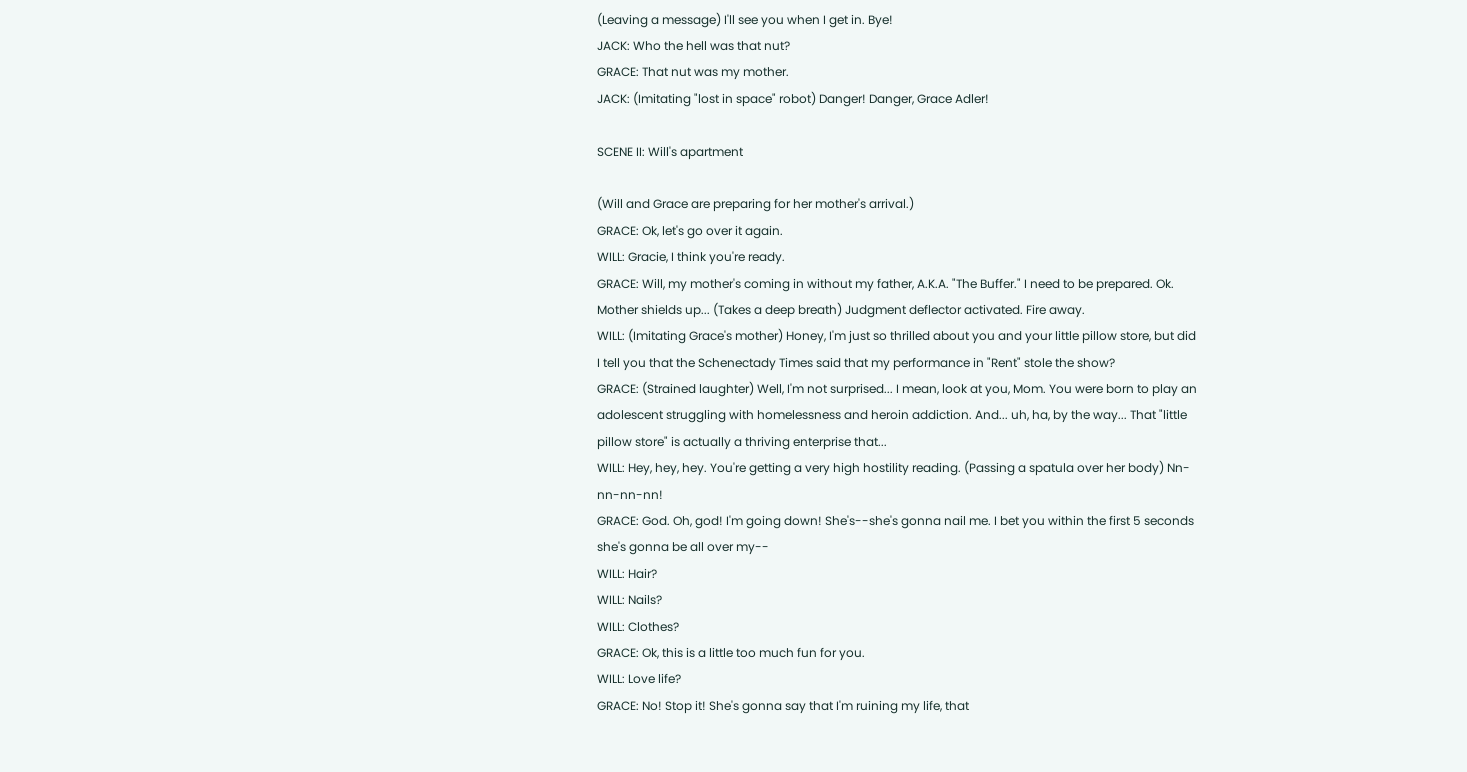(Leaving a message) I'll see you when I get in. Bye!
JACK: Who the hell was that nut?
GRACE: That nut was my mother.
JACK: (Imitating "lost in space" robot) Danger! Danger, Grace Adler!

SCENE II: Will's apartment

(Will and Grace are preparing for her mother's arrival.)
GRACE: Ok, let's go over it again.
WILL: Gracie, I think you're ready.
GRACE: Will, my mother's coming in without my father, A.K.A. "The Buffer." I need to be prepared. Ok. Mother shields up... (Takes a deep breath) Judgment deflector activated. Fire away.
WILL: (Imitating Grace's mother) Honey, I'm just so thrilled about you and your little pillow store, but did I tell you that the Schenectady Times said that my performance in "Rent" stole the show?
GRACE: (Strained laughter) Well, I'm not surprised... I mean, look at you, Mom. You were born to play an adolescent struggling with homelessness and heroin addiction. And... uh, ha, by the way... That "little pillow store" is actually a thriving enterprise that...
WILL: Hey, hey, hey. You're getting a very high hostility reading. (Passing a spatula over her body) Nn-nn-nn-nn!
GRACE: God. Oh, god! I'm going down! She's--she's gonna nail me. I bet you within the first 5 seconds she's gonna be all over my--
WILL: Hair?
WILL: Nails?
WILL: Clothes?
GRACE: Ok, this is a little too much fun for you.
WILL: Love life?
GRACE: No! Stop it! She's gonna say that I'm ruining my life, that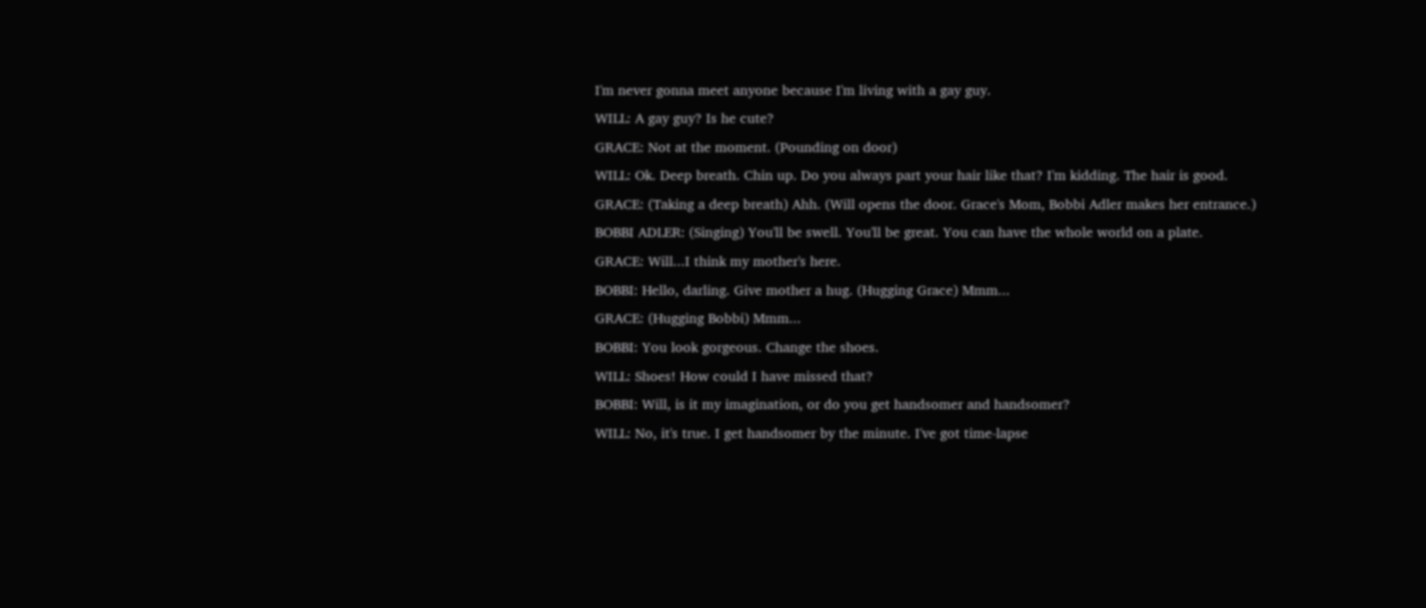I'm never gonna meet anyone because I'm living with a gay guy.
WILL: A gay guy? Is he cute?
GRACE: Not at the moment. (Pounding on door)
WILL: Ok. Deep breath. Chin up. Do you always part your hair like that? I'm kidding. The hair is good.
GRACE: (Taking a deep breath) Ahh. (Will opens the door. Grace's Mom, Bobbi Adler makes her entrance.)
BOBBI ADLER: (Singing) You'll be swell. You'll be great. You can have the whole world on a plate.
GRACE: Will...I think my mother's here.
BOBBI: Hello, darling. Give mother a hug. (Hugging Grace) Mmm...
GRACE: (Hugging Bobbi) Mmm...
BOBBI: You look gorgeous. Change the shoes.
WILL: Shoes! How could I have missed that?
BOBBI: Will, is it my imagination, or do you get handsomer and handsomer?
WILL: No, it's true. I get handsomer by the minute. I've got time-lapse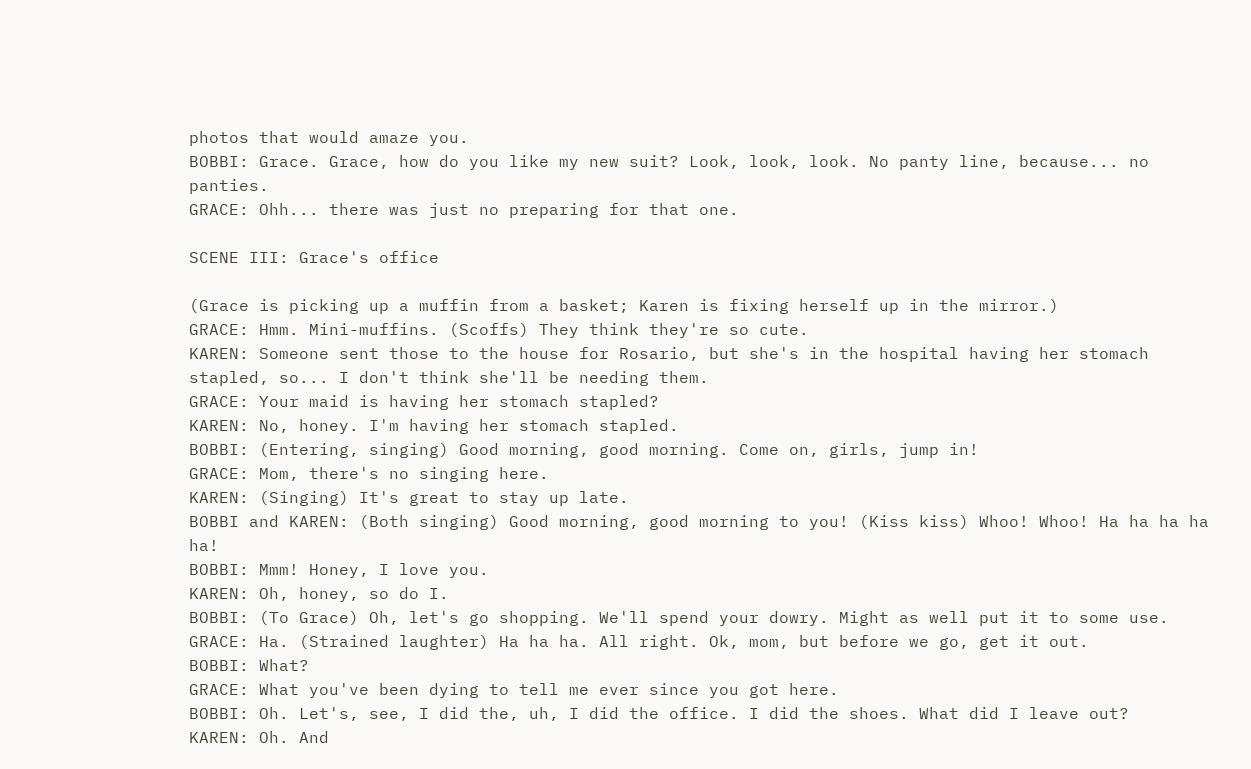photos that would amaze you.
BOBBI: Grace. Grace, how do you like my new suit? Look, look, look. No panty line, because... no panties.
GRACE: Ohh... there was just no preparing for that one.

SCENE III: Grace's office

(Grace is picking up a muffin from a basket; Karen is fixing herself up in the mirror.)
GRACE: Hmm. Mini-muffins. (Scoffs) They think they're so cute.
KAREN: Someone sent those to the house for Rosario, but she's in the hospital having her stomach stapled, so... I don't think she'll be needing them.
GRACE: Your maid is having her stomach stapled?
KAREN: No, honey. I'm having her stomach stapled.
BOBBI: (Entering, singing) Good morning, good morning. Come on, girls, jump in!
GRACE: Mom, there's no singing here.
KAREN: (Singing) It's great to stay up late.
BOBBI and KAREN: (Both singing) Good morning, good morning to you! (Kiss kiss) Whoo! Whoo! Ha ha ha ha ha!
BOBBI: Mmm! Honey, I love you.
KAREN: Oh, honey, so do I.
BOBBI: (To Grace) Oh, let's go shopping. We'll spend your dowry. Might as well put it to some use.
GRACE: Ha. (Strained laughter) Ha ha ha. All right. Ok, mom, but before we go, get it out.
BOBBI: What?
GRACE: What you've been dying to tell me ever since you got here.
BOBBI: Oh. Let's, see, I did the, uh, I did the office. I did the shoes. What did I leave out?
KAREN: Oh. And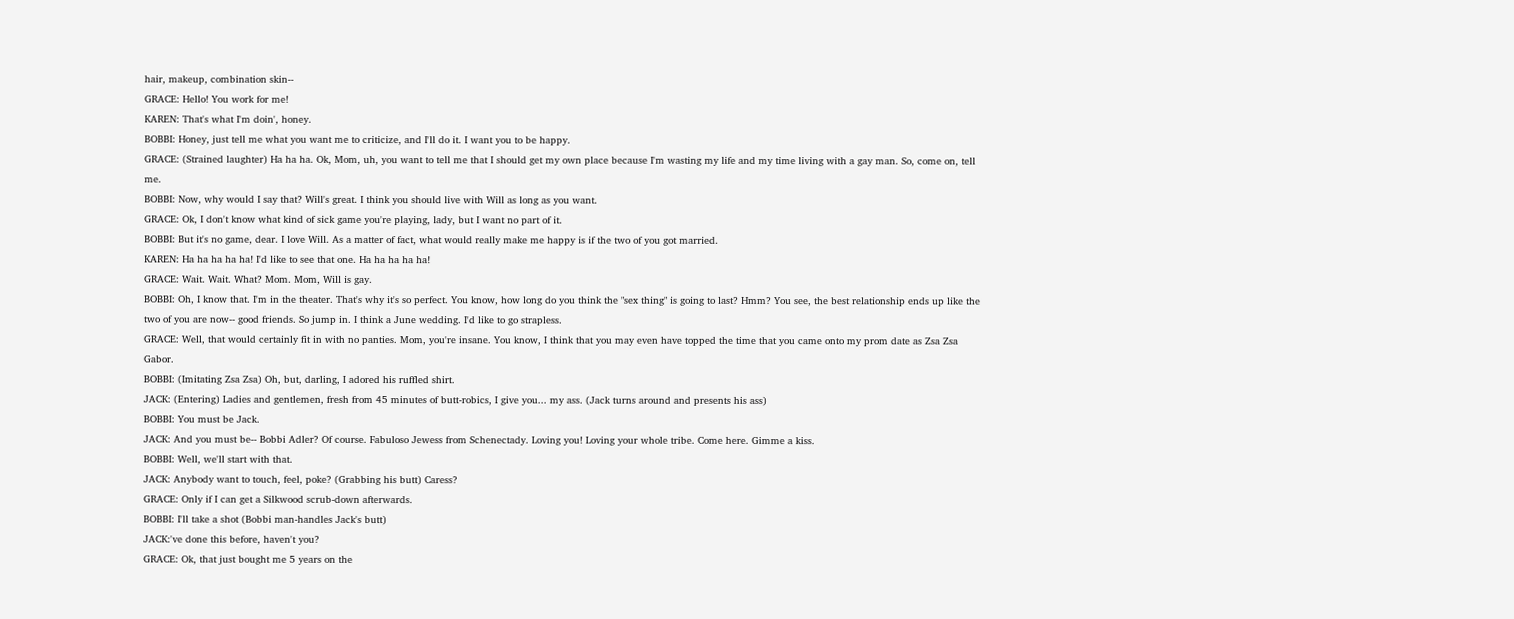hair, makeup, combination skin--
GRACE: Hello! You work for me!
KAREN: That's what I'm doin', honey.
BOBBI: Honey, just tell me what you want me to criticize, and I'll do it. I want you to be happy.
GRACE: (Strained laughter) Ha ha ha. Ok, Mom, uh, you want to tell me that I should get my own place because I'm wasting my life and my time living with a gay man. So, come on, tell me.
BOBBI: Now, why would I say that? Will's great. I think you should live with Will as long as you want.
GRACE: Ok, I don't know what kind of sick game you're playing, lady, but I want no part of it.
BOBBI: But it's no game, dear. I love Will. As a matter of fact, what would really make me happy is if the two of you got married.
KAREN: Ha ha ha ha ha! I'd like to see that one. Ha ha ha ha ha!
GRACE: Wait. Wait. What? Mom. Mom, Will is gay.
BOBBI: Oh, I know that. I'm in the theater. That's why it's so perfect. You know, how long do you think the "sex thing" is going to last? Hmm? You see, the best relationship ends up like the two of you are now-- good friends. So jump in. I think a June wedding. I'd like to go strapless.
GRACE: Well, that would certainly fit in with no panties. Mom, you're insane. You know, I think that you may even have topped the time that you came onto my prom date as Zsa Zsa Gabor.
BOBBI: (Imitating Zsa Zsa) Oh, but, darling, I adored his ruffled shirt.
JACK: (Entering) Ladies and gentlemen, fresh from 45 minutes of butt-robics, I give you... my ass. (Jack turns around and presents his ass)
BOBBI: You must be Jack.
JACK: And you must be-- Bobbi Adler? Of course. Fabuloso Jewess from Schenectady. Loving you! Loving your whole tribe. Come here. Gimme a kiss.
BOBBI: Well, we'll start with that.
JACK: Anybody want to touch, feel, poke? (Grabbing his butt) Caress?
GRACE: Only if I can get a Silkwood scrub-down afterwards.
BOBBI: I'll take a shot (Bobbi man-handles Jack's butt)
JACK:'ve done this before, haven't you?
GRACE: Ok, that just bought me 5 years on the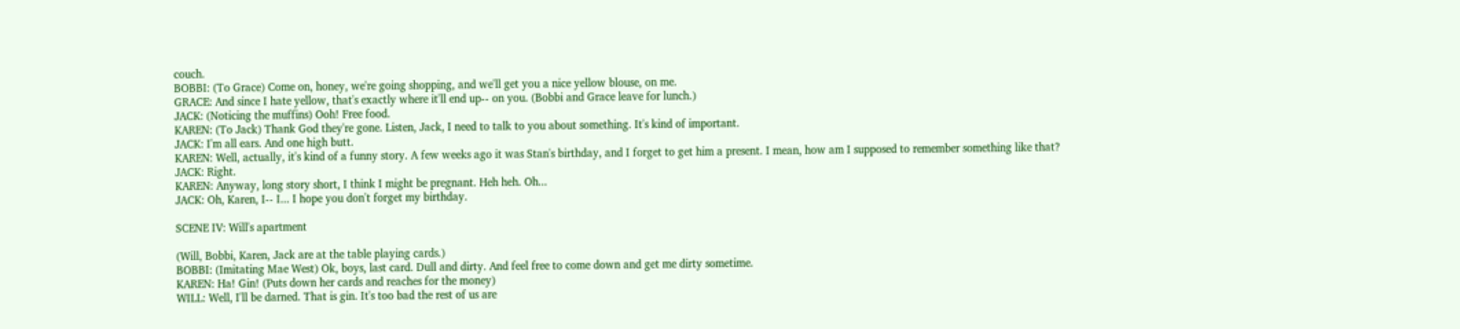couch.
BOBBI: (To Grace) Come on, honey, we're going shopping, and we'll get you a nice yellow blouse, on me.
GRACE: And since I hate yellow, that's exactly where it'll end up-- on you. (Bobbi and Grace leave for lunch.)
JACK: (Noticing the muffins) Ooh! Free food.
KAREN: (To Jack) Thank God they're gone. Listen, Jack, I need to talk to you about something. It's kind of important.
JACK: I'm all ears. And one high butt.
KAREN: Well, actually, it's kind of a funny story. A few weeks ago it was Stan's birthday, and I forget to get him a present. I mean, how am I supposed to remember something like that?
JACK: Right.
KAREN: Anyway, long story short, I think I might be pregnant. Heh heh. Oh...
JACK: Oh, Karen, I-- I... I hope you don't forget my birthday.

SCENE IV: Will's apartment

(Will, Bobbi, Karen, Jack are at the table playing cards.)
BOBBI: (Imitating Mae West) Ok, boys, last card. Dull and dirty. And feel free to come down and get me dirty sometime.
KAREN: Ha! Gin! (Puts down her cards and reaches for the money)
WILL: Well, I'll be darned. That is gin. It's too bad the rest of us are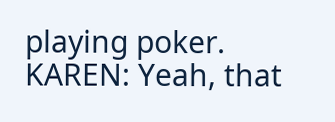playing poker.
KAREN: Yeah, that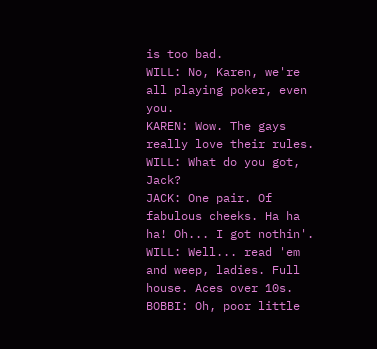is too bad.
WILL: No, Karen, we're all playing poker, even you.
KAREN: Wow. The gays really love their rules.
WILL: What do you got, Jack?
JACK: One pair. Of fabulous cheeks. Ha ha ha! Oh... I got nothin'.
WILL: Well... read 'em and weep, ladies. Full house. Aces over 10s.
BOBBI: Oh, poor little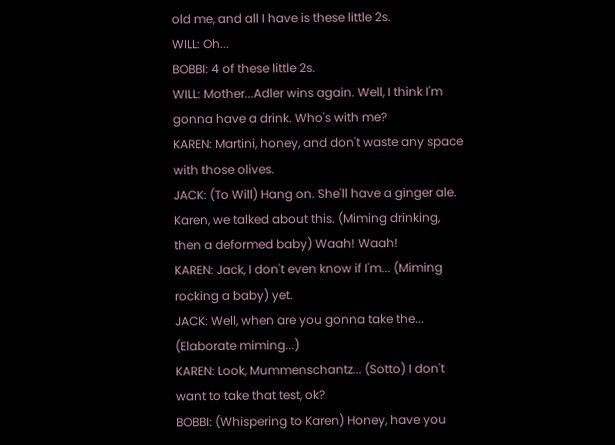old me, and all I have is these little 2s.
WILL: Oh...
BOBBI: 4 of these little 2s.
WILL: Mother...Adler wins again. Well, I think I'm gonna have a drink. Who's with me?
KAREN: Martini, honey, and don't waste any space with those olives.
JACK: (To Will) Hang on. She'll have a ginger ale. Karen, we talked about this. (Miming drinking, then a deformed baby) Waah! Waah!
KAREN: Jack, I don't even know if I'm... (Miming rocking a baby) yet.
JACK: Well, when are you gonna take the... (Elaborate miming...)
KAREN: Look, Mummenschantz... (Sotto) I don't want to take that test, ok?
BOBBI: (Whispering to Karen) Honey, have you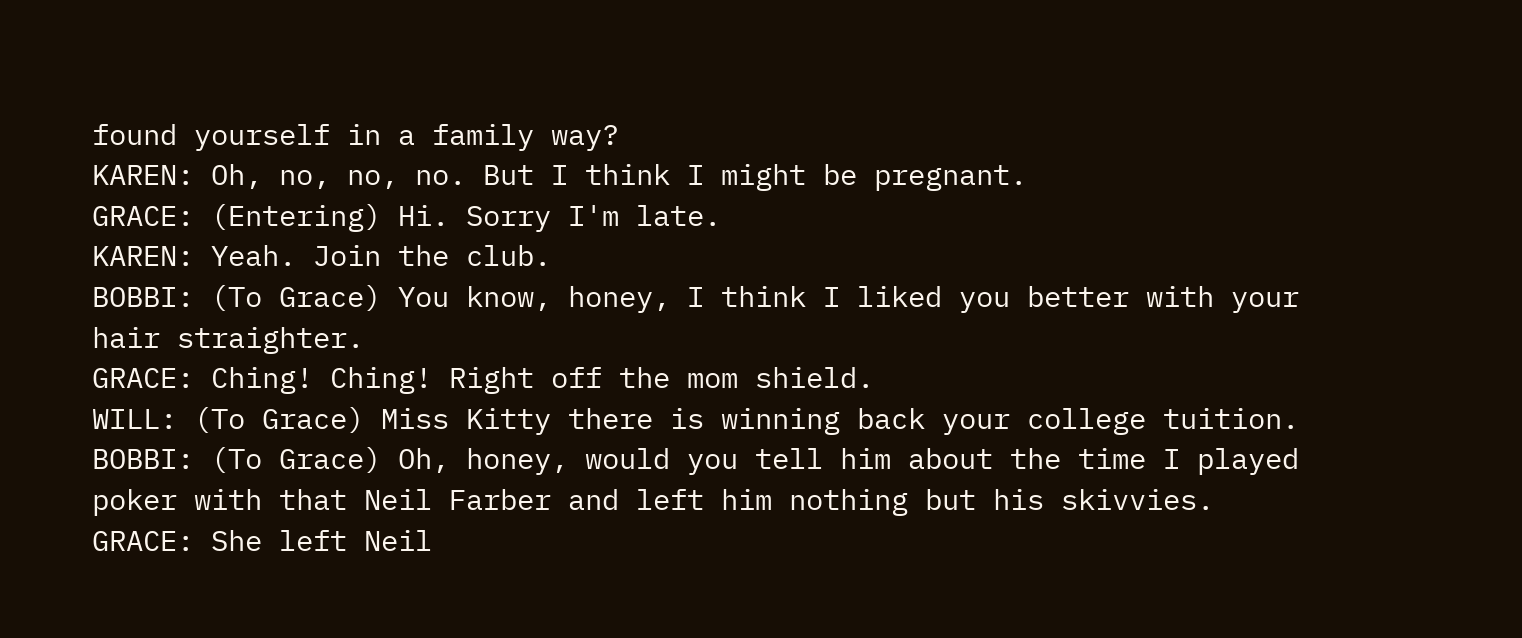found yourself in a family way?
KAREN: Oh, no, no, no. But I think I might be pregnant.
GRACE: (Entering) Hi. Sorry I'm late.
KAREN: Yeah. Join the club.
BOBBI: (To Grace) You know, honey, I think I liked you better with your hair straighter.
GRACE: Ching! Ching! Right off the mom shield.
WILL: (To Grace) Miss Kitty there is winning back your college tuition.
BOBBI: (To Grace) Oh, honey, would you tell him about the time I played poker with that Neil Farber and left him nothing but his skivvies.
GRACE: She left Neil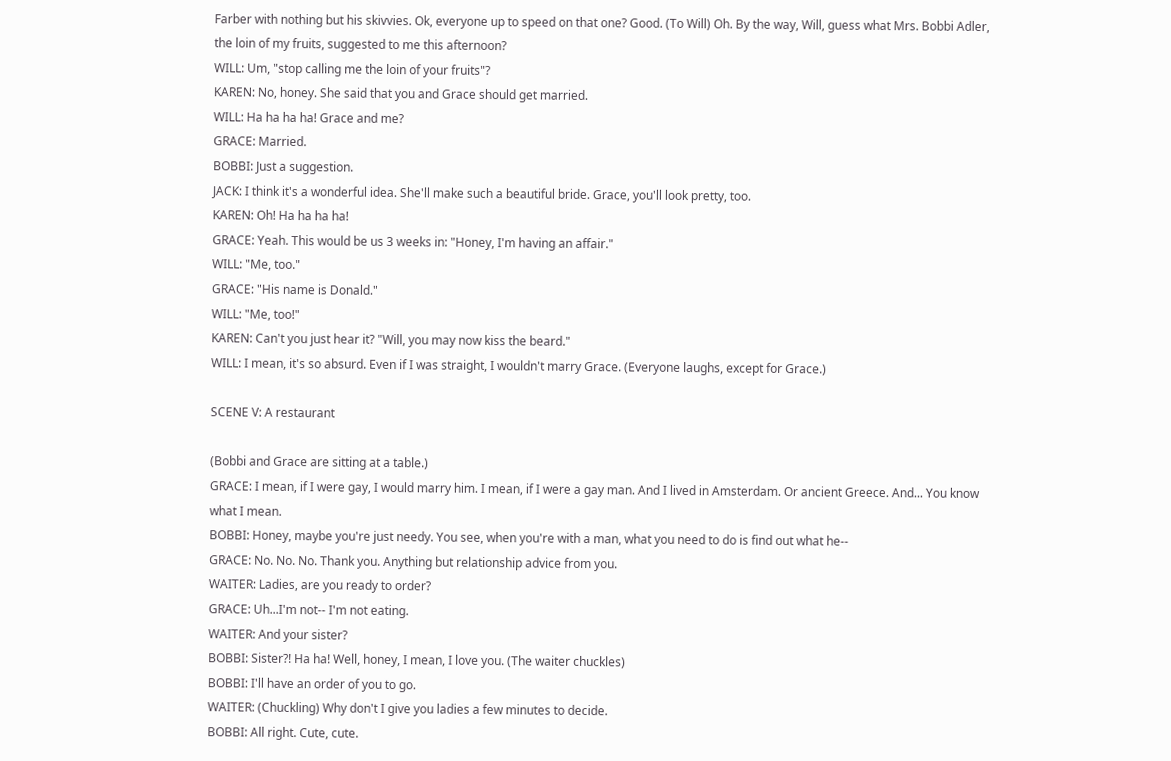Farber with nothing but his skivvies. Ok, everyone up to speed on that one? Good. (To Will) Oh. By the way, Will, guess what Mrs. Bobbi Adler, the loin of my fruits, suggested to me this afternoon?
WILL: Um, "stop calling me the loin of your fruits"?
KAREN: No, honey. She said that you and Grace should get married.
WILL: Ha ha ha ha! Grace and me?
GRACE: Married.
BOBBI: Just a suggestion.
JACK: I think it's a wonderful idea. She'll make such a beautiful bride. Grace, you'll look pretty, too.
KAREN: Oh! Ha ha ha ha!
GRACE: Yeah. This would be us 3 weeks in: "Honey, I'm having an affair."
WILL: "Me, too."
GRACE: "His name is Donald."
WILL: "Me, too!"
KAREN: Can't you just hear it? "Will, you may now kiss the beard."
WILL: I mean, it's so absurd. Even if I was straight, I wouldn't marry Grace. (Everyone laughs, except for Grace.)

SCENE V: A restaurant

(Bobbi and Grace are sitting at a table.)
GRACE: I mean, if I were gay, I would marry him. I mean, if I were a gay man. And I lived in Amsterdam. Or ancient Greece. And... You know what I mean.
BOBBI: Honey, maybe you're just needy. You see, when you're with a man, what you need to do is find out what he--
GRACE: No. No. No. Thank you. Anything but relationship advice from you.
WAITER: Ladies, are you ready to order?
GRACE: Uh...I'm not-- I'm not eating.
WAITER: And your sister?
BOBBI: Sister?! Ha ha! Well, honey, I mean, I love you. (The waiter chuckles)
BOBBI: I'll have an order of you to go.
WAITER: (Chuckling) Why don't I give you ladies a few minutes to decide.
BOBBI: All right. Cute, cute.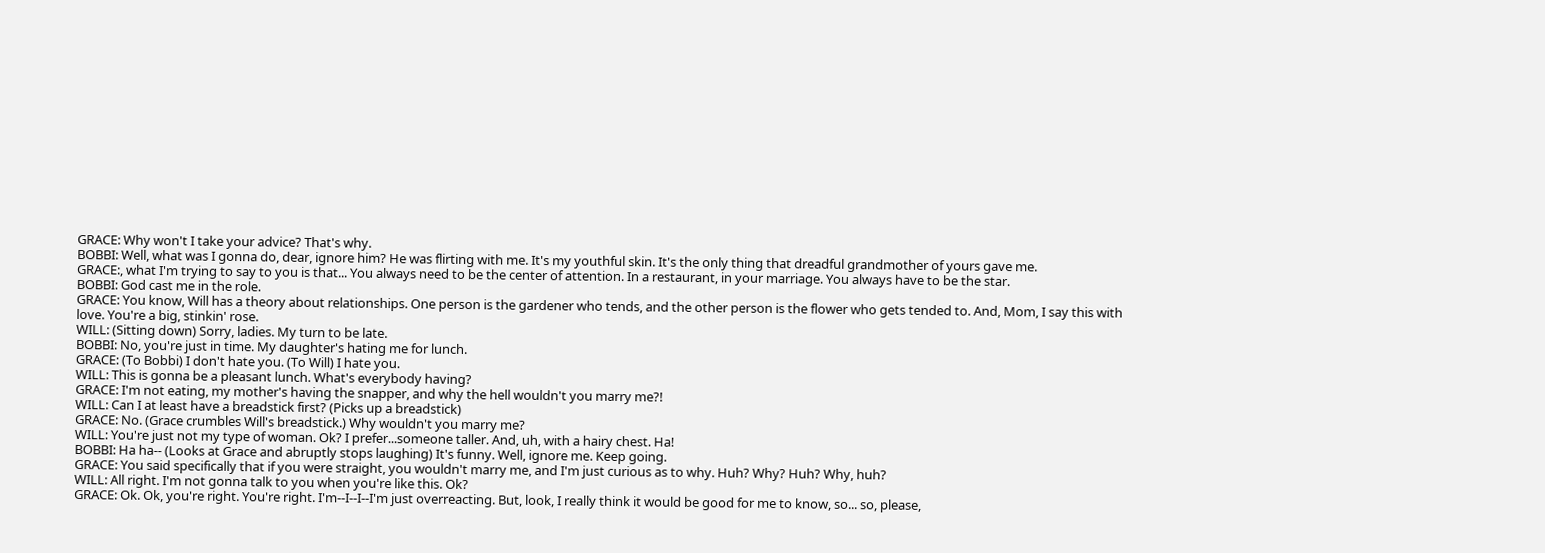GRACE: Why won't I take your advice? That's why.
BOBBI: Well, what was I gonna do, dear, ignore him? He was flirting with me. It's my youthful skin. It's the only thing that dreadful grandmother of yours gave me.
GRACE:, what I'm trying to say to you is that... You always need to be the center of attention. In a restaurant, in your marriage. You always have to be the star.
BOBBI: God cast me in the role.
GRACE: You know, Will has a theory about relationships. One person is the gardener who tends, and the other person is the flower who gets tended to. And, Mom, I say this with love. You're a big, stinkin' rose.
WILL: (Sitting down) Sorry, ladies. My turn to be late.
BOBBI: No, you're just in time. My daughter's hating me for lunch.
GRACE: (To Bobbi) I don't hate you. (To Will) I hate you.
WILL: This is gonna be a pleasant lunch. What's everybody having?
GRACE: I'm not eating, my mother's having the snapper, and why the hell wouldn't you marry me?!
WILL: Can I at least have a breadstick first? (Picks up a breadstick)
GRACE: No. (Grace crumbles Will's breadstick.) Why wouldn't you marry me?
WILL: You're just not my type of woman. Ok? I prefer...someone taller. And, uh, with a hairy chest. Ha!
BOBBI: Ha ha-- (Looks at Grace and abruptly stops laughing) It's funny. Well, ignore me. Keep going.
GRACE: You said specifically that if you were straight, you wouldn't marry me, and I'm just curious as to why. Huh? Why? Huh? Why, huh?
WILL: All right. I'm not gonna talk to you when you're like this. Ok?
GRACE: Ok. Ok, you're right. You're right. I'm--I--I--I'm just overreacting. But, look, I really think it would be good for me to know, so... so, please,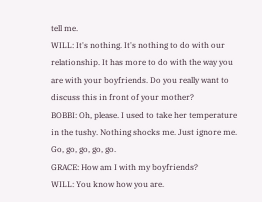tell me.
WILL: It's nothing. It's nothing to do with our relationship. It has more to do with the way you are with your boyfriends. Do you really want to discuss this in front of your mother?
BOBBI: Oh, please. I used to take her temperature in the tushy. Nothing shocks me. Just ignore me. Go, go, go, go, go.
GRACE: How am I with my boyfriends?
WILL: You know how you are.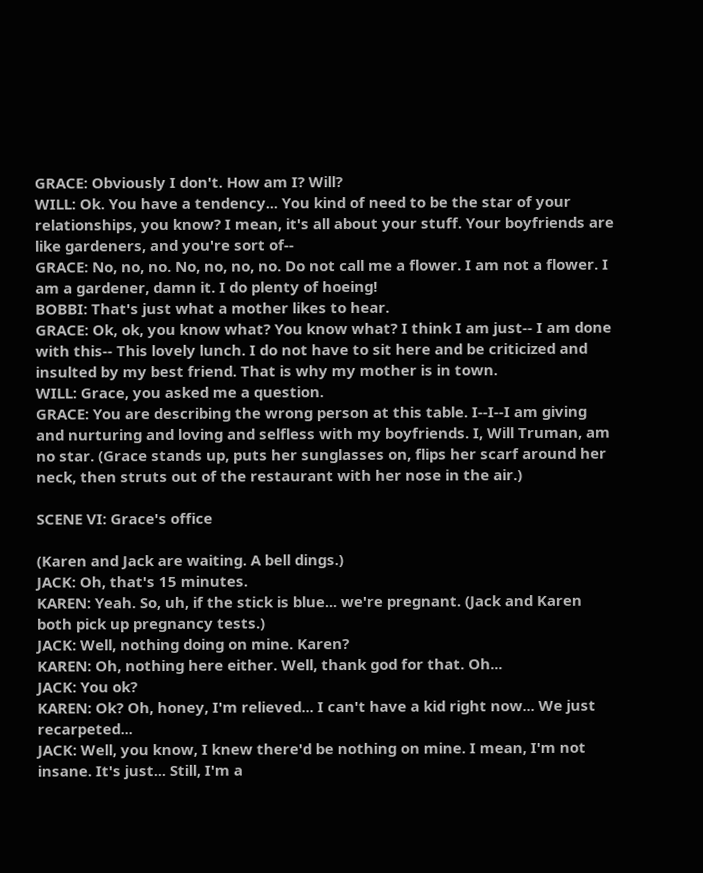GRACE: Obviously I don't. How am I? Will?
WILL: Ok. You have a tendency... You kind of need to be the star of your relationships, you know? I mean, it's all about your stuff. Your boyfriends are like gardeners, and you're sort of--
GRACE: No, no, no. No, no, no, no. Do not call me a flower. I am not a flower. I am a gardener, damn it. I do plenty of hoeing!
BOBBI: That's just what a mother likes to hear.
GRACE: Ok, ok, you know what? You know what? I think I am just-- I am done with this-- This lovely lunch. I do not have to sit here and be criticized and insulted by my best friend. That is why my mother is in town.
WILL: Grace, you asked me a question.
GRACE: You are describing the wrong person at this table. I--I--I am giving and nurturing and loving and selfless with my boyfriends. I, Will Truman, am no star. (Grace stands up, puts her sunglasses on, flips her scarf around her neck, then struts out of the restaurant with her nose in the air.)

SCENE VI: Grace's office

(Karen and Jack are waiting. A bell dings.)
JACK: Oh, that's 15 minutes.
KAREN: Yeah. So, uh, if the stick is blue... we're pregnant. (Jack and Karen both pick up pregnancy tests.)
JACK: Well, nothing doing on mine. Karen?
KAREN: Oh, nothing here either. Well, thank god for that. Oh...
JACK: You ok?
KAREN: Ok? Oh, honey, I'm relieved... I can't have a kid right now... We just recarpeted...
JACK: Well, you know, I knew there'd be nothing on mine. I mean, I'm not insane. It's just... Still, I'm a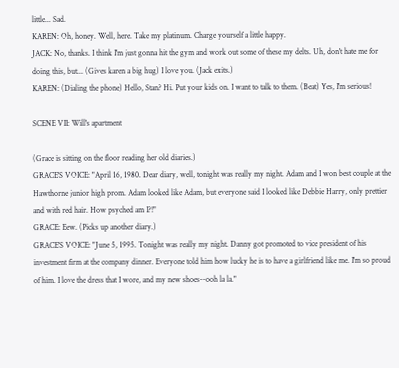little... Sad.
KAREN: Oh, honey. Well, here. Take my platinum. Charge yourself a little happy.
JACK: No, thanks. I think I'm just gonna hit the gym and work out some of these my delts. Uh, don't hate me for doing this, but... (Gives karen a big hug) I love you. (Jack exits.)
KAREN: (Dialing the phone) Hello, Stan? Hi. Put your kids on. I want to talk to them. (Beat) Yes, I'm serious!

SCENE VII: Will's apartment

(Grace is sitting on the floor reading her old diaries.)
GRACE'S VOICE: "April 16, 1980. Dear diary, well, tonight was really my night. Adam and I won best couple at the Hawthorne junior high prom. Adam looked like Adam, but everyone said I looked like Debbie Harry, only prettier and with red hair. How psyched am I?!"
GRACE: Eew. (Picks up another diary.)
GRACE'S VOICE: "June 5, 1995. Tonight was really my night. Danny got promoted to vice president of his investment firm at the company dinner. Everyone told him how lucky he is to have a girlfriend like me. I'm so proud of him. I love the dress that I wore, and my new shoes--ooh la la."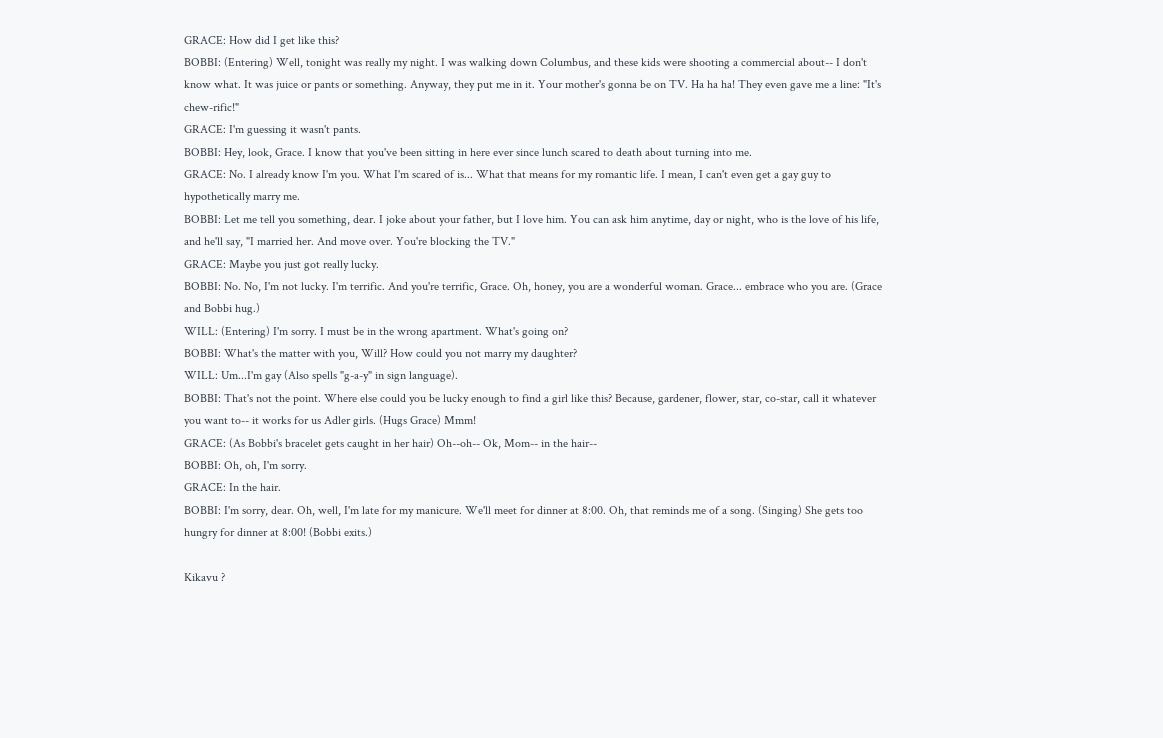GRACE: How did I get like this?
BOBBI: (Entering) Well, tonight was really my night. I was walking down Columbus, and these kids were shooting a commercial about-- I don't know what. It was juice or pants or something. Anyway, they put me in it. Your mother's gonna be on TV. Ha ha ha! They even gave me a line: "It's chew-rific!"
GRACE: I'm guessing it wasn't pants.
BOBBI: Hey, look, Grace. I know that you've been sitting in here ever since lunch scared to death about turning into me.
GRACE: No. I already know I'm you. What I'm scared of is... What that means for my romantic life. I mean, I can't even get a gay guy to hypothetically marry me.
BOBBI: Let me tell you something, dear. I joke about your father, but I love him. You can ask him anytime, day or night, who is the love of his life, and he'll say, "I married her. And move over. You're blocking the TV."
GRACE: Maybe you just got really lucky.
BOBBI: No. No, I'm not lucky. I'm terrific. And you're terrific, Grace. Oh, honey, you are a wonderful woman. Grace... embrace who you are. (Grace and Bobbi hug.)
WILL: (Entering) I'm sorry. I must be in the wrong apartment. What's going on?
BOBBI: What's the matter with you, Will? How could you not marry my daughter?
WILL: Um...I'm gay (Also spells "g-a-y" in sign language).
BOBBI: That's not the point. Where else could you be lucky enough to find a girl like this? Because, gardener, flower, star, co-star, call it whatever you want to-- it works for us Adler girls. (Hugs Grace) Mmm!
GRACE: (As Bobbi's bracelet gets caught in her hair) Oh--oh-- Ok, Mom-- in the hair--
BOBBI: Oh, oh, I'm sorry.
GRACE: In the hair.
BOBBI: I'm sorry, dear. Oh, well, I'm late for my manicure. We'll meet for dinner at 8:00. Oh, that reminds me of a song. (Singing) She gets too hungry for dinner at 8:00! (Bobbi exits.)

Kikavu ?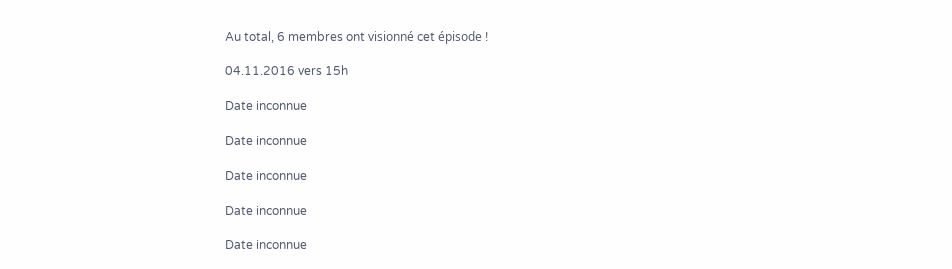Au total, 6 membres ont visionné cet épisode !

04.11.2016 vers 15h

Date inconnue

Date inconnue

Date inconnue

Date inconnue

Date inconnue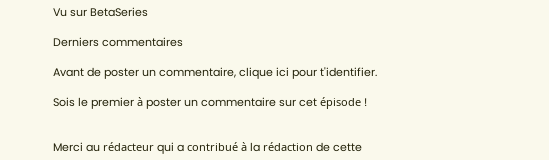Vu sur BetaSeries

Derniers commentaires

Avant de poster un commentaire, clique ici pour t'identifier.

Sois le premier à poster un commentaire sur cet épisode !


Merci au rédacteur qui a contribué à la rédaction de cette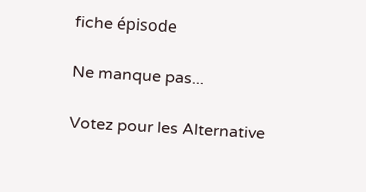fiche épisode

Ne manque pas...

Votez pour les Alternative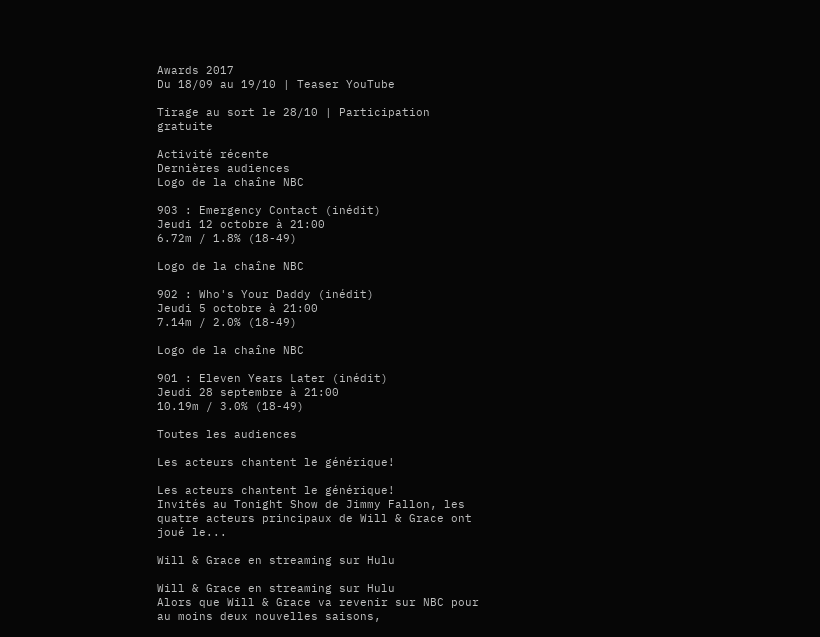Awards 2017
Du 18/09 au 19/10 | Teaser YouTube

Tirage au sort le 28/10 | Participation gratuite

Activité récente
Dernières audiences
Logo de la chaîne NBC

903 : Emergency Contact (inédit)
Jeudi 12 octobre à 21:00
6.72m / 1.8% (18-49)

Logo de la chaîne NBC

902 : Who's Your Daddy (inédit)
Jeudi 5 octobre à 21:00
7.14m / 2.0% (18-49)

Logo de la chaîne NBC

901 : Eleven Years Later (inédit)
Jeudi 28 septembre à 21:00
10.19m / 3.0% (18-49)

Toutes les audiences

Les acteurs chantent le générique!

Les acteurs chantent le générique!
Invités au Tonight Show de Jimmy Fallon, les quatre acteurs principaux de Will & Grace ont joué le...

Will & Grace en streaming sur Hulu

Will & Grace en streaming sur Hulu
Alors que Will & Grace va revenir sur NBC pour au moins deux nouvelles saisons,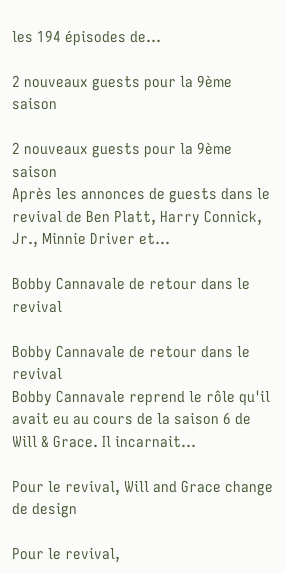les 194 épisodes de...

2 nouveaux guests pour la 9ème saison

2 nouveaux guests pour la 9ème saison
Après les annonces de guests dans le revival de Ben Platt, Harry Connick, Jr., Minnie Driver et...

Bobby Cannavale de retour dans le revival

Bobby Cannavale de retour dans le revival
Bobby Cannavale reprend le rôle qu'il avait eu au cours de la saison 6 de Will & Grace. Il incarnait...

Pour le revival, Will and Grace change de design

Pour le revival,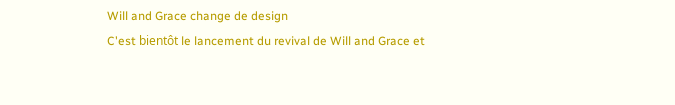Will and Grace change de design
C'est bientôt le lancement du revival de Will and Grace et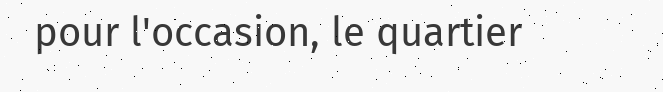pour l'occasion, le quartier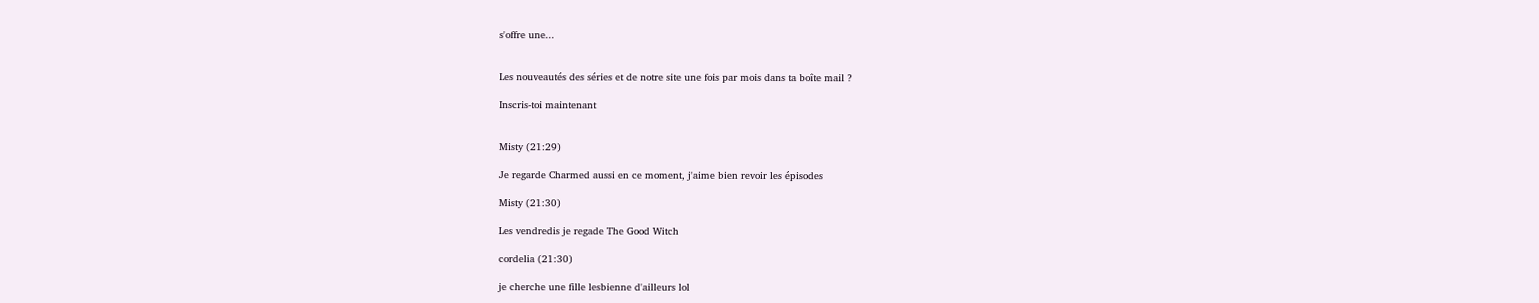s'offre une...


Les nouveautés des séries et de notre site une fois par mois dans ta boîte mail ?

Inscris-toi maintenant


Misty (21:29)

Je regarde Charmed aussi en ce moment, j'aime bien revoir les épisodes

Misty (21:30)

Les vendredis je regade The Good Witch

cordelia (21:30)

je cherche une fille lesbienne d'ailleurs lol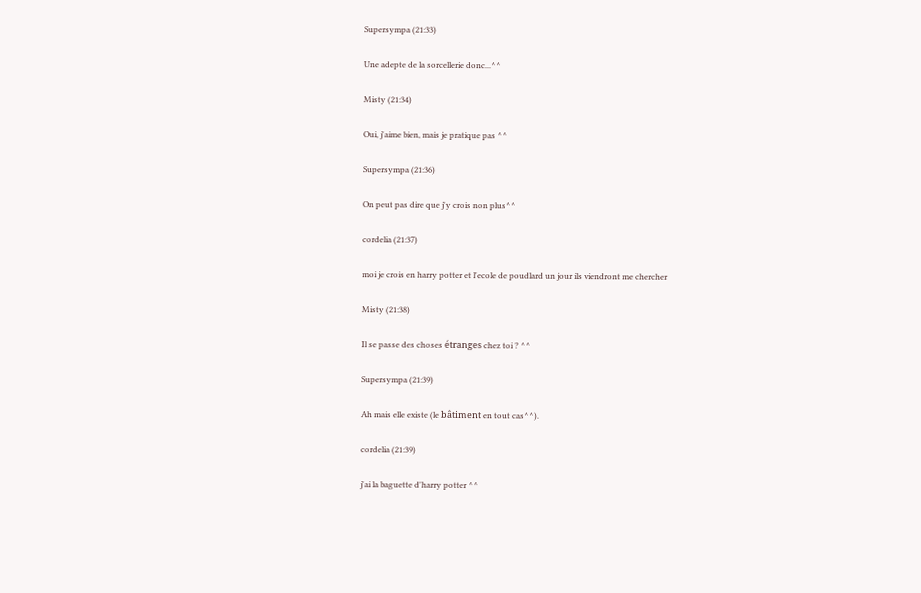Supersympa (21:33)

Une adepte de la sorcellerie donc...^^

Misty (21:34)

Oui, j'aime bien, mais je pratique pas ^^

Supersympa (21:36)

On peut pas dire que j'y crois non plus^^

cordelia (21:37)

moi je crois en harry potter et l'ecole de poudlard un jour ils viendront me chercher

Misty (21:38)

Il se passe des choses étranges chez toi ? ^^

Supersympa (21:39)

Ah mais elle existe (le bâtiment en tout cas^^).

cordelia (21:39)

j'ai la baguette d'harry potter ^^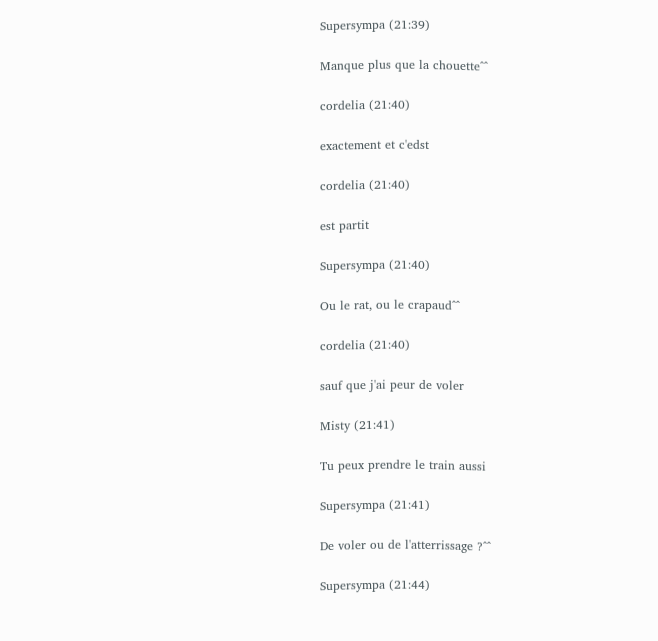Supersympa (21:39)

Manque plus que la chouette^^

cordelia (21:40)

exactement et c'edst

cordelia (21:40)

est partit

Supersympa (21:40)

Ou le rat, ou le crapaud^^

cordelia (21:40)

sauf que j'ai peur de voler

Misty (21:41)

Tu peux prendre le train aussi

Supersympa (21:41)

De voler ou de l'atterrissage ?^^

Supersympa (21:44)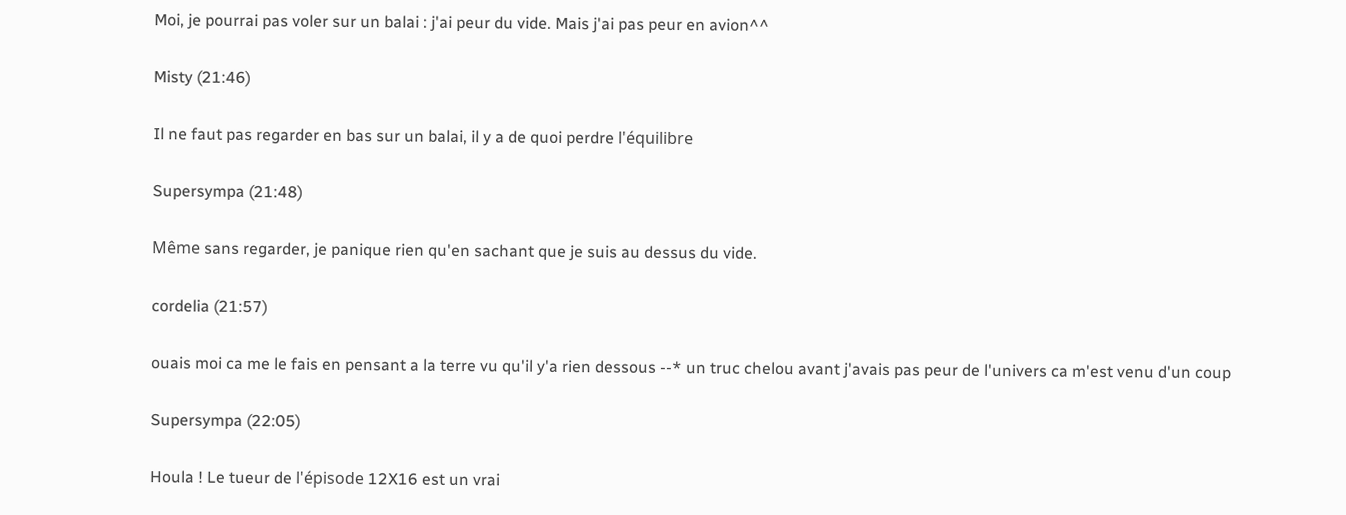Moi, je pourrai pas voler sur un balai : j'ai peur du vide. Mais j'ai pas peur en avion^^

Misty (21:46)

Il ne faut pas regarder en bas sur un balai, il y a de quoi perdre l'équilibre

Supersympa (21:48)

Même sans regarder, je panique rien qu'en sachant que je suis au dessus du vide.

cordelia (21:57)

ouais moi ca me le fais en pensant a la terre vu qu'il y'a rien dessous --* un truc chelou avant j'avais pas peur de l'univers ca m'est venu d'un coup

Supersympa (22:05)

Houla ! Le tueur de l'épisode 12X16 est un vrai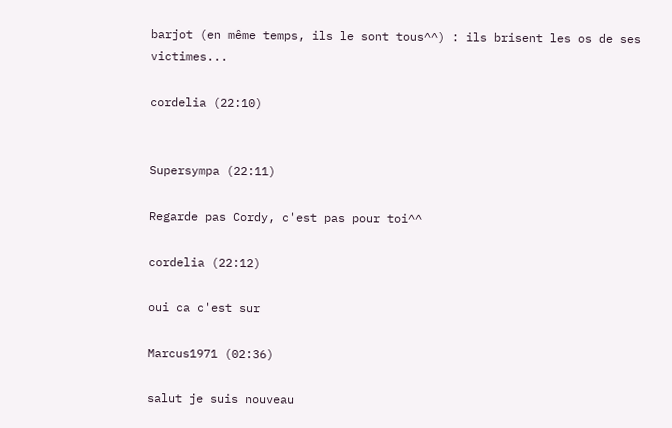barjot (en même temps, ils le sont tous^^) : ils brisent les os de ses victimes...

cordelia (22:10)


Supersympa (22:11)

Regarde pas Cordy, c'est pas pour toi^^

cordelia (22:12)

oui ca c'est sur

Marcus1971 (02:36)

salut je suis nouveau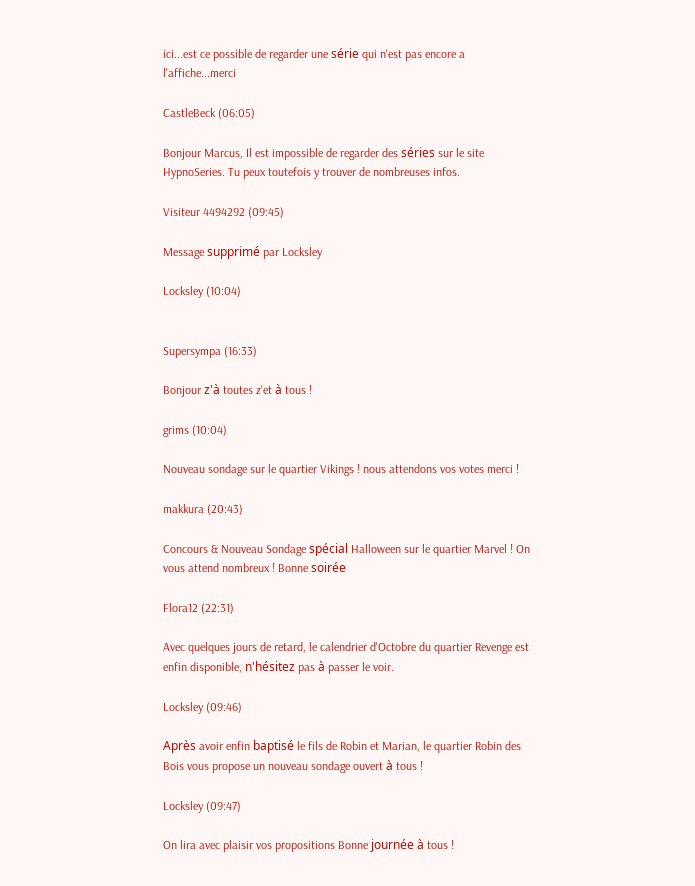ici...est ce possible de regarder une série qui n'est pas encore a l'affiche...merci

CastleBeck (06:05)

Bonjour Marcus, Il est impossible de regarder des séries sur le site HypnoSeries. Tu peux toutefois y trouver de nombreuses infos.

Visiteur 4494292 (09:45)

Message supprimé par Locksley

Locksley (10:04)


Supersympa (16:33)

Bonjour z'à toutes z'et à tous !

grims (10:04)

Nouveau sondage sur le quartier Vikings ! nous attendons vos votes merci !

makkura (20:43)

Concours & Nouveau Sondage spécial Halloween sur le quartier Marvel ! On vous attend nombreux ! Bonne soirée

Flora12 (22:31)

Avec quelques jours de retard, le calendrier d'Octobre du quartier Revenge est enfin disponible, n'hésitez pas à passer le voir.

Locksley (09:46)

Après avoir enfin baptisé le fils de Robin et Marian, le quartier Robin des Bois vous propose un nouveau sondage ouvert à tous !

Locksley (09:47)

On lira avec plaisir vos propositions Bonne journée à tous !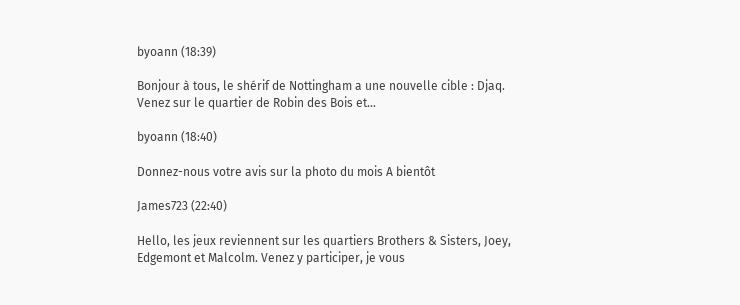byoann (18:39)

Bonjour à tous, le shérif de Nottingham a une nouvelle cible : Djaq. Venez sur le quartier de Robin des Bois et...

byoann (18:40)

Donnez-nous votre avis sur la photo du mois A bientôt

James723 (22:40)

Hello, les jeux reviennent sur les quartiers Brothers & Sisters, Joey, Edgemont et Malcolm. Venez y participer, je vous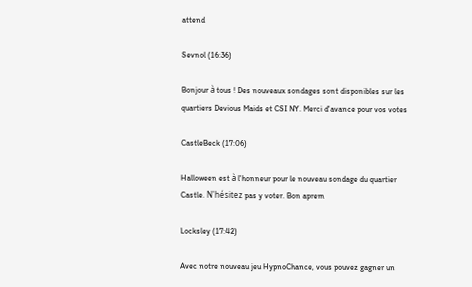attend

Sevnol (16:36)

Bonjour à tous ! Des nouveaux sondages sont disponibles sur les quartiers Devious Maids et CSI NY. Merci d'avance pour vos votes

CastleBeck (17:06)

Halloween est à l'honneur pour le nouveau sondage du quartier Castle. N'hésitez pas y voter. Bon aprem

Locksley (17:42)

Avec notre nouveau jeu HypnoChance, vous pouvez gagner un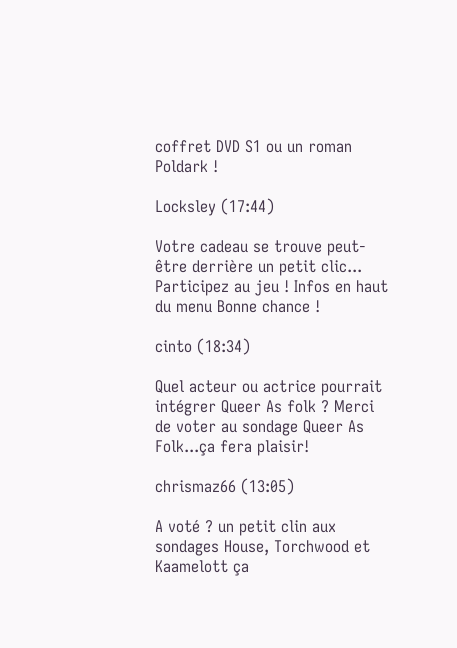coffret DVD S1 ou un roman Poldark !

Locksley (17:44)

Votre cadeau se trouve peut-être derrière un petit clic... Participez au jeu ! Infos en haut du menu Bonne chance !

cinto (18:34)

Quel acteur ou actrice pourrait intégrer Queer As folk ? Merci de voter au sondage Queer As Folk...ça fera plaisir!

chrismaz66 (13:05)

A voté ? un petit clin aux sondages House, Torchwood et Kaamelott ça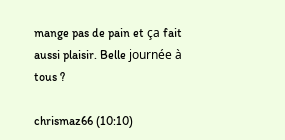mange pas de pain et ça fait aussi plaisir. Belle journée à tous ?

chrismaz66 (10:10)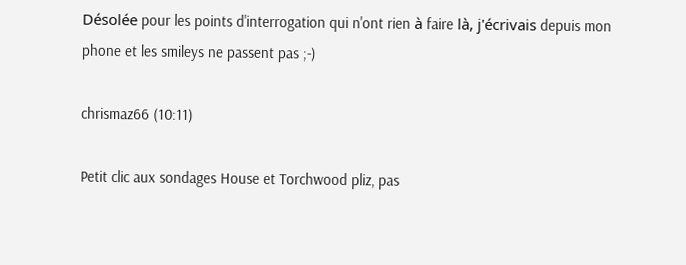Désolée pour les points d'interrogation qui n'ont rien à faire là, j'écrivais depuis mon phone et les smileys ne passent pas ;-)

chrismaz66 (10:11)

Petit clic aux sondages House et Torchwood pliz, pas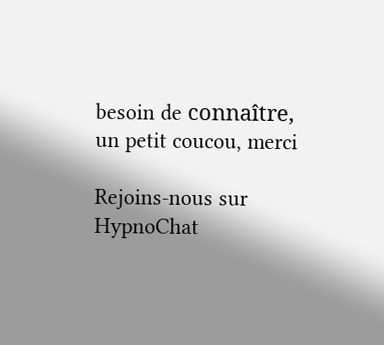besoin de connaître, un petit coucou, merci

Rejoins-nous sur HypnoChat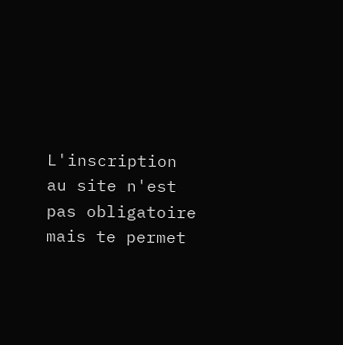L'inscription au site n'est pas obligatoire mais te permet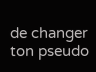de changer ton pseudo